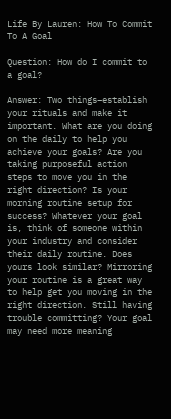Life By Lauren: How To Commit To A Goal

Question: How do I commit to a goal?

Answer: Two things–establish your rituals and make it important. What are you doing on the daily to help you achieve your goals? Are you taking purposeful action steps to move you in the right direction? Is your morning routine setup for success? Whatever your goal is, think of someone within your industry and consider their daily routine. Does yours look similar? Mirroring your routine is a great way to help get you moving in the right direction. Still having trouble committing? Your goal may need more meaning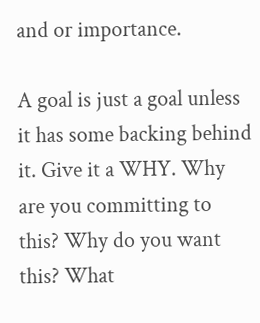and or importance.

A goal is just a goal unless it has some backing behind it. Give it a WHY. Why are you committing to this? Why do you want this? What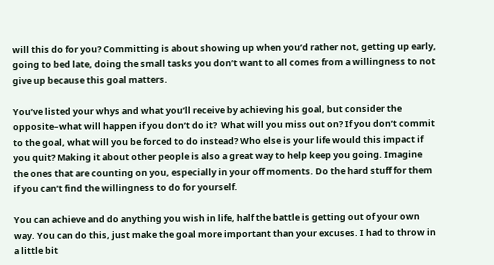will this do for you? Committing is about showing up when you’d rather not, getting up early, going to bed late, doing the small tasks you don’t want to all comes from a willingness to not give up because this goal matters.

You’ve listed your whys and what you’ll receive by achieving his goal, but consider the opposite–what will happen if you don’t do it?  What will you miss out on? If you don’t commit to the goal, what will you be forced to do instead? Who else is your life would this impact if you quit? Making it about other people is also a great way to help keep you going. Imagine the ones that are counting on you, especially in your off moments. Do the hard stuff for them if you can’t find the willingness to do for yourself.

You can achieve and do anything you wish in life, half the battle is getting out of your own way. You can do this, just make the goal more important than your excuses. I had to throw in a little bit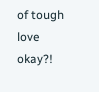of tough love okay?!